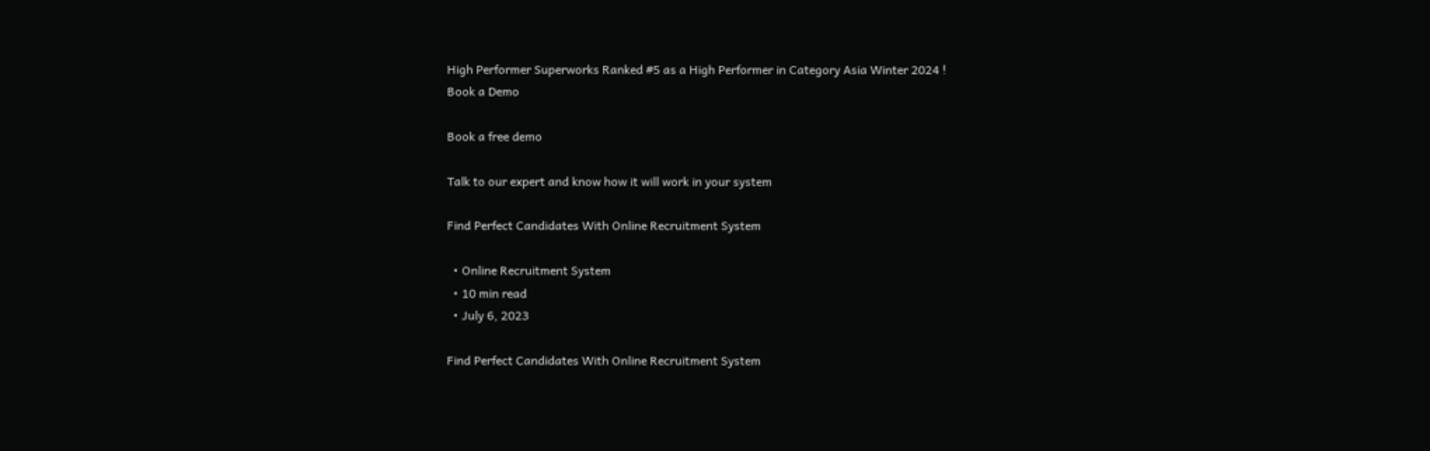High Performer Superworks Ranked #5 as a High Performer in Category Asia Winter 2024 !
Book a Demo

Book a free demo

Talk to our expert and know how it will work in your system

Find Perfect Candidates With Online Recruitment System

  • Online Recruitment System
  • 10 min read
  • July 6, 2023

Find Perfect Candidates With Online Recruitment System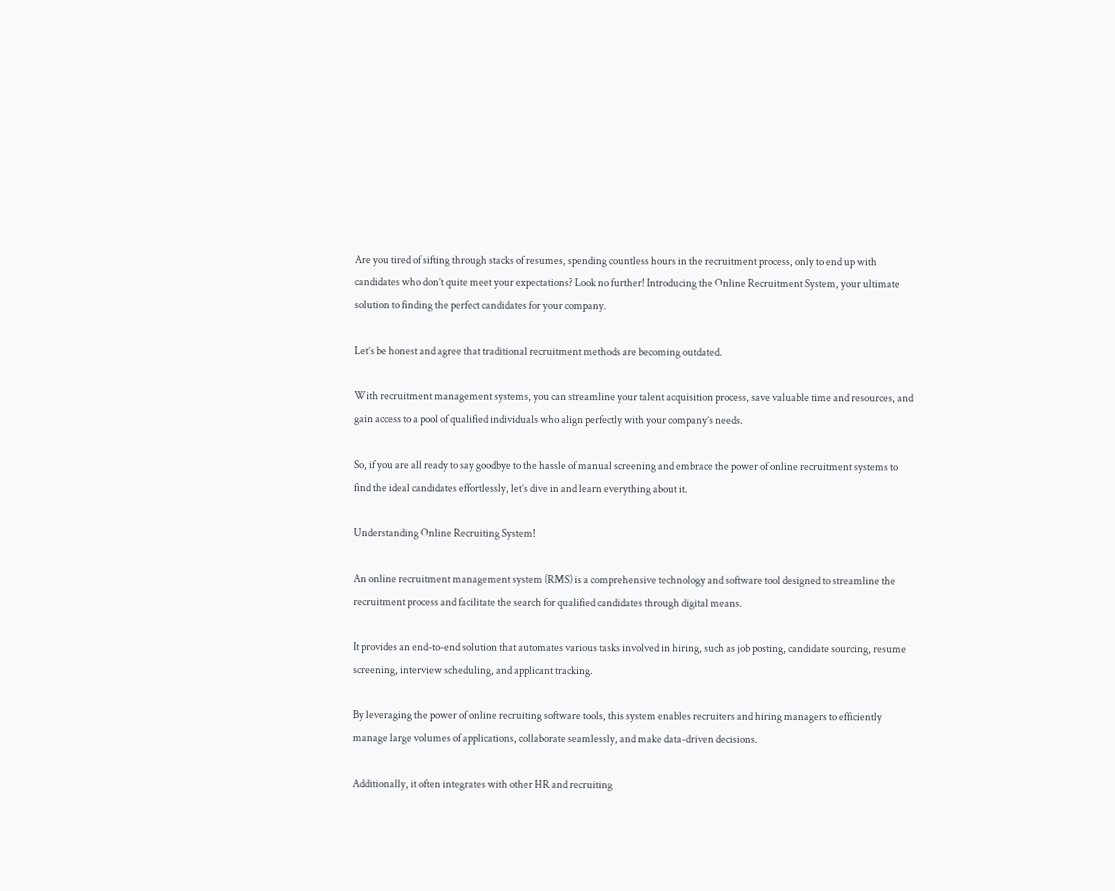Are you tired of sifting through stacks of resumes, spending countless hours in the recruitment process, only to end up with candidates who don’t quite meet your expectations? Look no further! Introducing the Online Recruitment System, your ultimate solution to finding the perfect candidates for your company.

Let’s be honest and agree that traditional recruitment methods are becoming outdated.

With recruitment management systems, you can streamline your talent acquisition process, save valuable time and resources, and gain access to a pool of qualified individuals who align perfectly with your company’s needs.

So, if you are all ready to say goodbye to the hassle of manual screening and embrace the power of online recruitment systems to find the ideal candidates effortlessly, let’s dive in and learn everything about it.

Understanding Online Recruiting System!

An online recruitment management system (RMS) is a comprehensive technology and software tool designed to streamline the recruitment process and facilitate the search for qualified candidates through digital means.

It provides an end-to-end solution that automates various tasks involved in hiring, such as job posting, candidate sourcing, resume screening, interview scheduling, and applicant tracking.

By leveraging the power of online recruiting software tools, this system enables recruiters and hiring managers to efficiently manage large volumes of applications, collaborate seamlessly, and make data-driven decisions.

Additionally, it often integrates with other HR and recruiting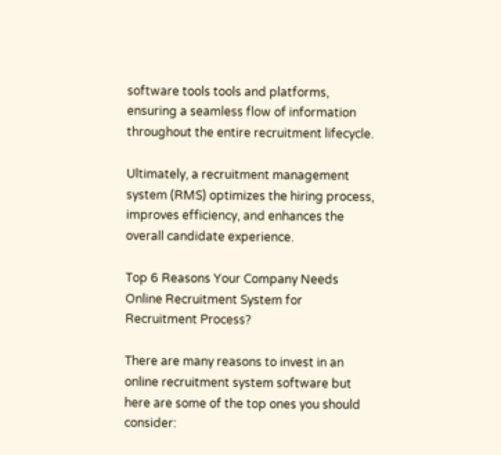software tools tools and platforms, ensuring a seamless flow of information throughout the entire recruitment lifecycle.

Ultimately, a recruitment management system (RMS) optimizes the hiring process, improves efficiency, and enhances the overall candidate experience.

Top 6 Reasons Your Company Needs Online Recruitment System for Recruitment Process?

There are many reasons to invest in an online recruitment system software but here are some of the top ones you should consider: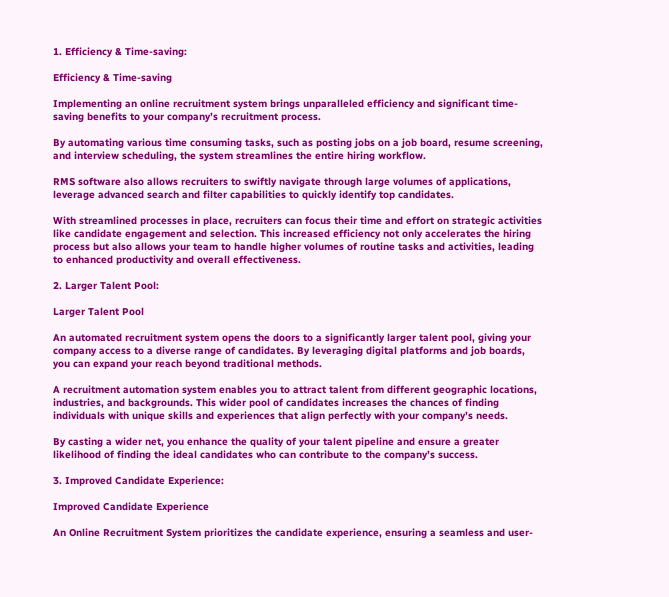1. Efficiency & Time-saving:

Efficiency & Time-saving

Implementing an online recruitment system brings unparalleled efficiency and significant time-saving benefits to your company’s recruitment process.

By automating various time consuming tasks, such as posting jobs on a job board, resume screening, and interview scheduling, the system streamlines the entire hiring workflow.

RMS software also allows recruiters to swiftly navigate through large volumes of applications, leverage advanced search and filter capabilities to quickly identify top candidates.

With streamlined processes in place, recruiters can focus their time and effort on strategic activities like candidate engagement and selection. This increased efficiency not only accelerates the hiring process but also allows your team to handle higher volumes of routine tasks and activities, leading to enhanced productivity and overall effectiveness.

2. Larger Talent Pool:

Larger Talent Pool

An automated recruitment system opens the doors to a significantly larger talent pool, giving your company access to a diverse range of candidates. By leveraging digital platforms and job boards, you can expand your reach beyond traditional methods.

A recruitment automation system enables you to attract talent from different geographic locations, industries, and backgrounds. This wider pool of candidates increases the chances of finding individuals with unique skills and experiences that align perfectly with your company’s needs.

By casting a wider net, you enhance the quality of your talent pipeline and ensure a greater likelihood of finding the ideal candidates who can contribute to the company’s success.

3. Improved Candidate Experience:

Improved Candidate Experience

An Online Recruitment System prioritizes the candidate experience, ensuring a seamless and user-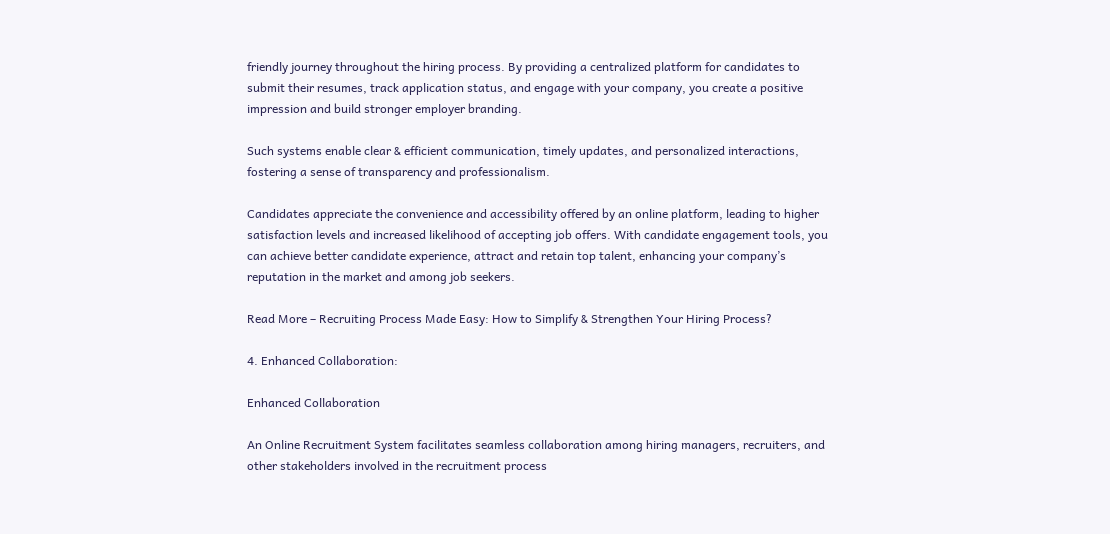friendly journey throughout the hiring process. By providing a centralized platform for candidates to submit their resumes, track application status, and engage with your company, you create a positive impression and build stronger employer branding.

Such systems enable clear & efficient communication, timely updates, and personalized interactions, fostering a sense of transparency and professionalism.

Candidates appreciate the convenience and accessibility offered by an online platform, leading to higher satisfaction levels and increased likelihood of accepting job offers. With candidate engagement tools, you can achieve better candidate experience, attract and retain top talent, enhancing your company’s reputation in the market and among job seekers.

Read More – Recruiting Process Made Easy: How to Simplify & Strengthen Your Hiring Process?

4. Enhanced Collaboration:

Enhanced Collaboration

An Online Recruitment System facilitates seamless collaboration among hiring managers, recruiters, and other stakeholders involved in the recruitment process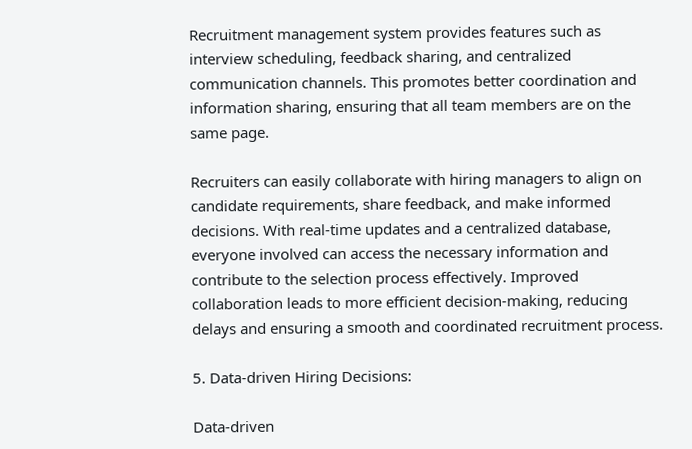Recruitment management system provides features such as interview scheduling, feedback sharing, and centralized communication channels. This promotes better coordination and information sharing, ensuring that all team members are on the same page.

Recruiters can easily collaborate with hiring managers to align on candidate requirements, share feedback, and make informed decisions. With real-time updates and a centralized database, everyone involved can access the necessary information and contribute to the selection process effectively. Improved collaboration leads to more efficient decision-making, reducing delays and ensuring a smooth and coordinated recruitment process.

5. Data-driven Hiring Decisions:

Data-driven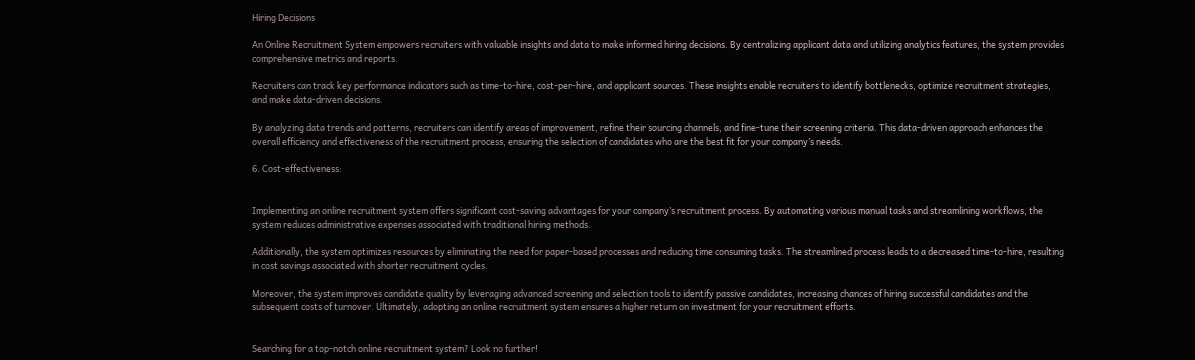Hiring Decisions

An Online Recruitment System empowers recruiters with valuable insights and data to make informed hiring decisions. By centralizing applicant data and utilizing analytics features, the system provides comprehensive metrics and reports.

Recruiters can track key performance indicators such as time-to-hire, cost-per-hire, and applicant sources. These insights enable recruiters to identify bottlenecks, optimize recruitment strategies, and make data-driven decisions.

By analyzing data trends and patterns, recruiters can identify areas of improvement, refine their sourcing channels, and fine-tune their screening criteria. This data-driven approach enhances the overall efficiency and effectiveness of the recruitment process, ensuring the selection of candidates who are the best fit for your company’s needs.

6. Cost-effectiveness:


Implementing an online recruitment system offers significant cost-saving advantages for your company’s recruitment process. By automating various manual tasks and streamlining workflows, the system reduces administrative expenses associated with traditional hiring methods.

Additionally, the system optimizes resources by eliminating the need for paper-based processes and reducing time consuming tasks. The streamlined process leads to a decreased time-to-hire, resulting in cost savings associated with shorter recruitment cycles.

Moreover, the system improves candidate quality by leveraging advanced screening and selection tools to identify passive candidates, increasing chances of hiring successful candidates and the subsequent costs of turnover. Ultimately, adopting an online recruitment system ensures a higher return on investment for your recruitment efforts.


Searching for a top-notch online recruitment system? Look no further!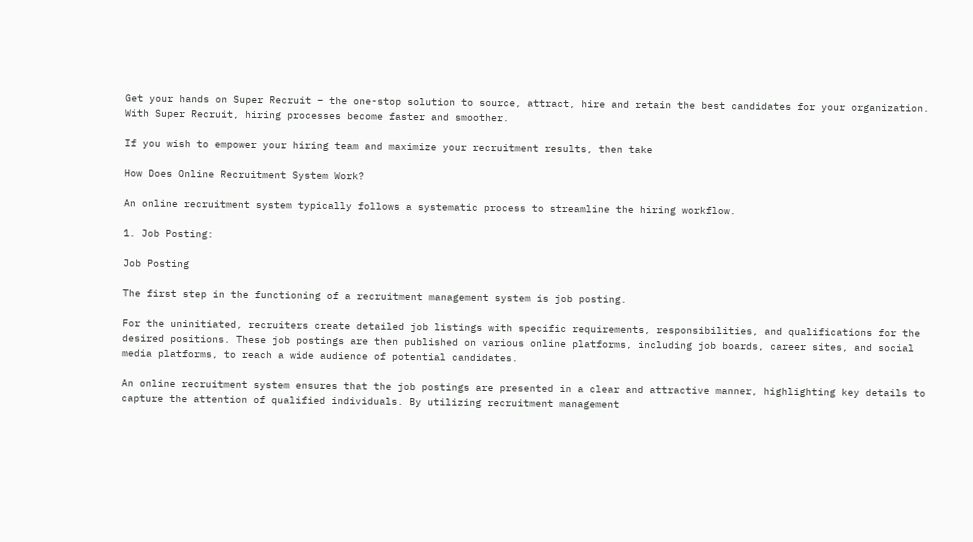Get your hands on Super Recruit – the one-stop solution to source, attract, hire and retain the best candidates for your organization. With Super Recruit, hiring processes become faster and smoother.

If you wish to empower your hiring team and maximize your recruitment results, then take

How Does Online Recruitment System Work?

An online recruitment system typically follows a systematic process to streamline the hiring workflow.

1. Job Posting:

Job Posting

The first step in the functioning of a recruitment management system is job posting.

For the uninitiated, recruiters create detailed job listings with specific requirements, responsibilities, and qualifications for the desired positions. These job postings are then published on various online platforms, including job boards, career sites, and social media platforms, to reach a wide audience of potential candidates.

An online recruitment system ensures that the job postings are presented in a clear and attractive manner, highlighting key details to capture the attention of qualified individuals. By utilizing recruitment management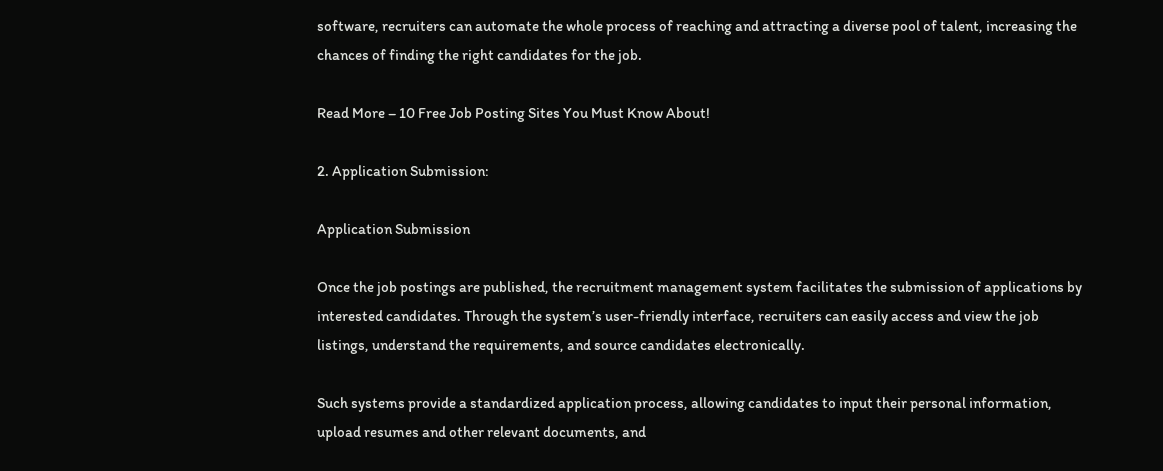software, recruiters can automate the whole process of reaching and attracting a diverse pool of talent, increasing the chances of finding the right candidates for the job.

Read More – 10 Free Job Posting Sites You Must Know About!

2. Application Submission:

Application Submission

Once the job postings are published, the recruitment management system facilitates the submission of applications by interested candidates. Through the system’s user-friendly interface, recruiters can easily access and view the job listings, understand the requirements, and source candidates electronically.

Such systems provide a standardized application process, allowing candidates to input their personal information, upload resumes and other relevant documents, and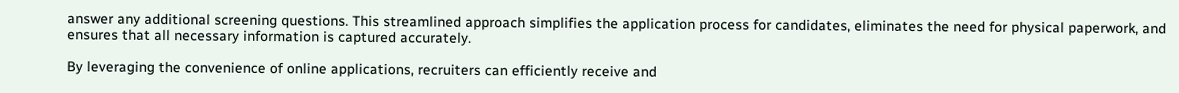answer any additional screening questions. This streamlined approach simplifies the application process for candidates, eliminates the need for physical paperwork, and ensures that all necessary information is captured accurately.

By leveraging the convenience of online applications, recruiters can efficiently receive and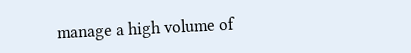manage a high volume of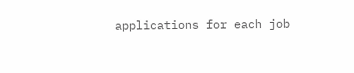applications for each job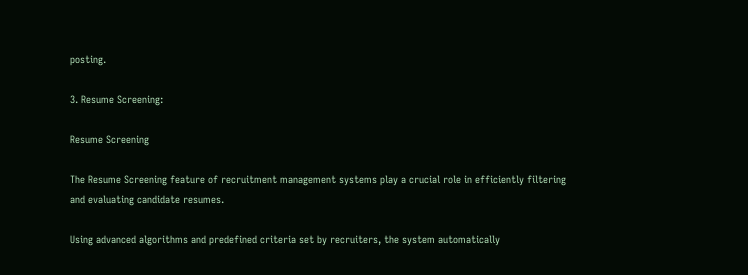posting.

3. Resume Screening:

Resume Screening

The Resume Screening feature of recruitment management systems play a crucial role in efficiently filtering and evaluating candidate resumes.

Using advanced algorithms and predefined criteria set by recruiters, the system automatically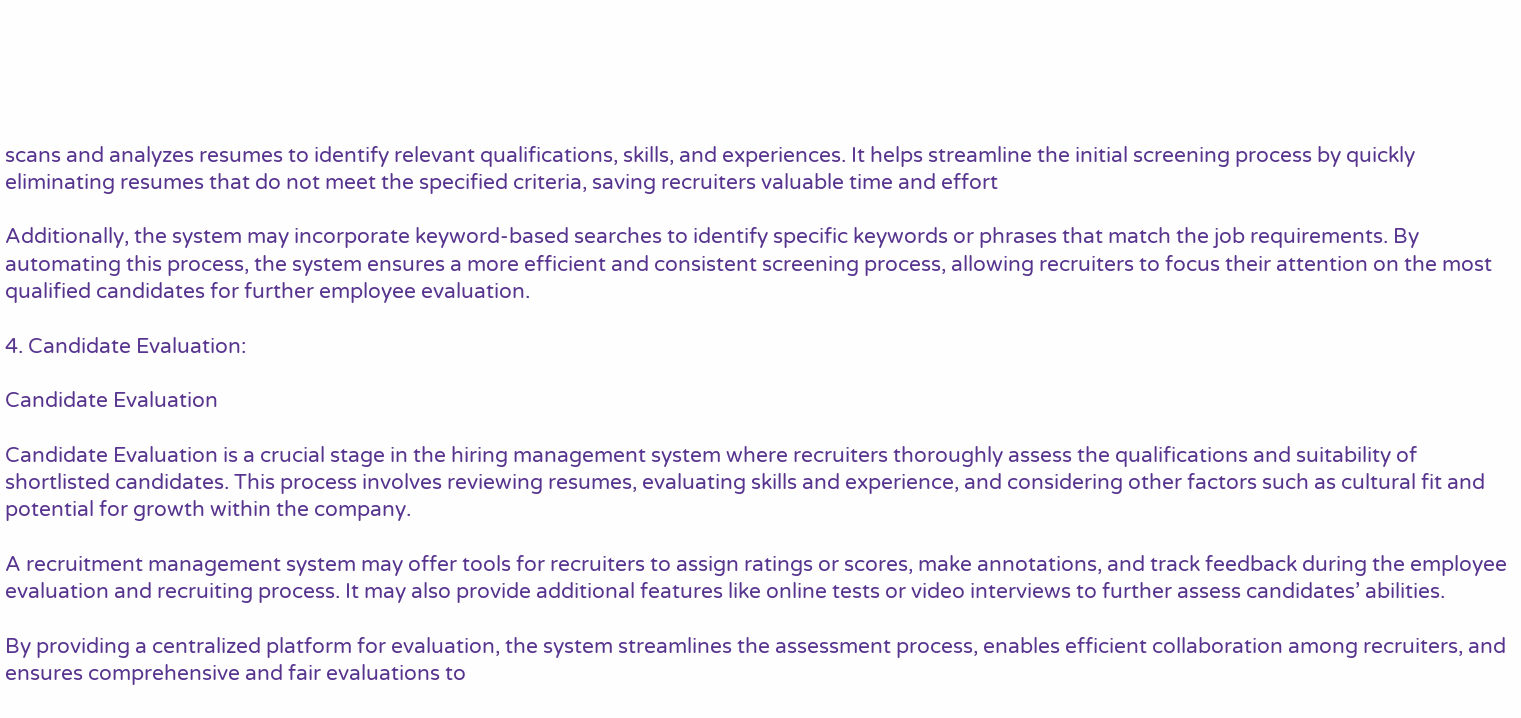scans and analyzes resumes to identify relevant qualifications, skills, and experiences. It helps streamline the initial screening process by quickly eliminating resumes that do not meet the specified criteria, saving recruiters valuable time and effort

Additionally, the system may incorporate keyword-based searches to identify specific keywords or phrases that match the job requirements. By automating this process, the system ensures a more efficient and consistent screening process, allowing recruiters to focus their attention on the most qualified candidates for further employee evaluation.

4. Candidate Evaluation:

Candidate Evaluation

Candidate Evaluation is a crucial stage in the hiring management system where recruiters thoroughly assess the qualifications and suitability of shortlisted candidates. This process involves reviewing resumes, evaluating skills and experience, and considering other factors such as cultural fit and potential for growth within the company.

A recruitment management system may offer tools for recruiters to assign ratings or scores, make annotations, and track feedback during the employee evaluation and recruiting process. It may also provide additional features like online tests or video interviews to further assess candidates’ abilities.

By providing a centralized platform for evaluation, the system streamlines the assessment process, enables efficient collaboration among recruiters, and ensures comprehensive and fair evaluations to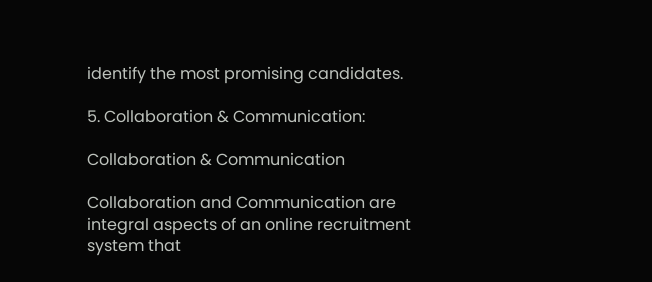identify the most promising candidates.

5. Collaboration & Communication:

Collaboration & Communication

Collaboration and Communication are integral aspects of an online recruitment system that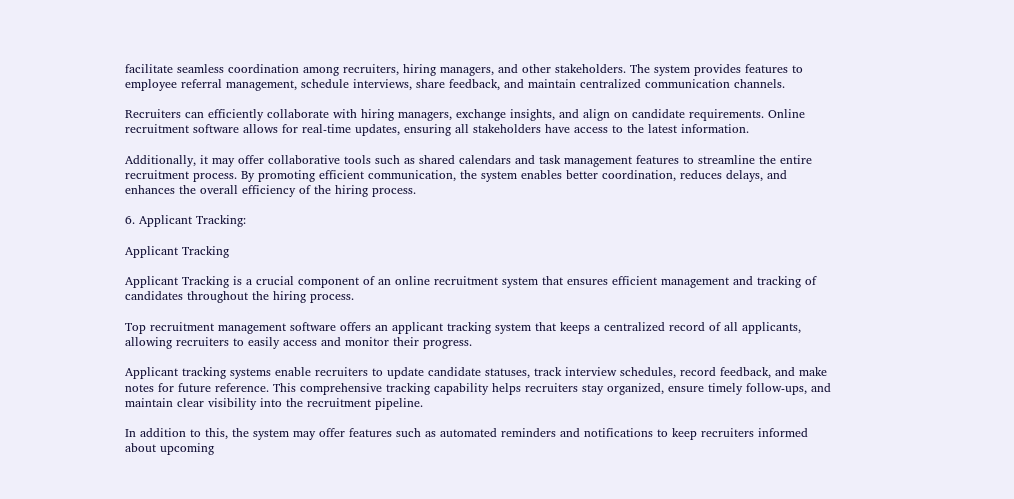facilitate seamless coordination among recruiters, hiring managers, and other stakeholders. The system provides features to employee referral management, schedule interviews, share feedback, and maintain centralized communication channels.

Recruiters can efficiently collaborate with hiring managers, exchange insights, and align on candidate requirements. Online recruitment software allows for real-time updates, ensuring all stakeholders have access to the latest information.

Additionally, it may offer collaborative tools such as shared calendars and task management features to streamline the entire recruitment process. By promoting efficient communication, the system enables better coordination, reduces delays, and enhances the overall efficiency of the hiring process.

6. Applicant Tracking:

Applicant Tracking

Applicant Tracking is a crucial component of an online recruitment system that ensures efficient management and tracking of candidates throughout the hiring process.

Top recruitment management software offers an applicant tracking system that keeps a centralized record of all applicants, allowing recruiters to easily access and monitor their progress.

Applicant tracking systems enable recruiters to update candidate statuses, track interview schedules, record feedback, and make notes for future reference. This comprehensive tracking capability helps recruiters stay organized, ensure timely follow-ups, and maintain clear visibility into the recruitment pipeline.

In addition to this, the system may offer features such as automated reminders and notifications to keep recruiters informed about upcoming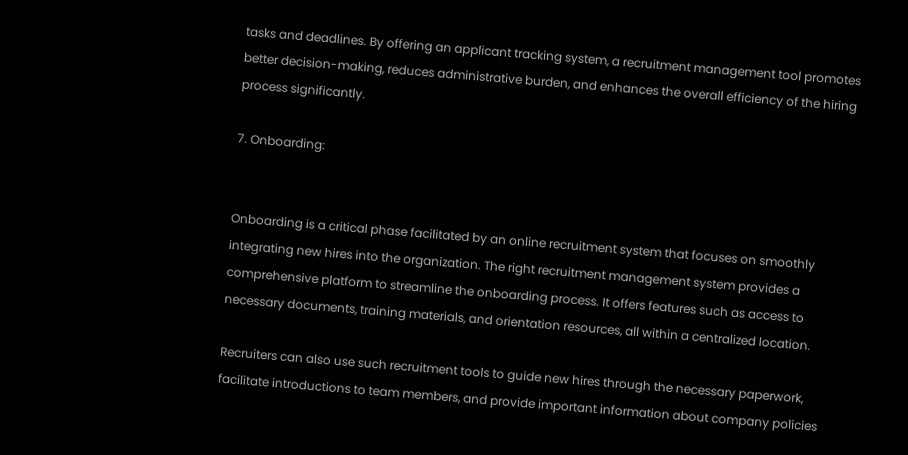tasks and deadlines. By offering an applicant tracking system, a recruitment management tool promotes better decision-making, reduces administrative burden, and enhances the overall efficiency of the hiring process significantly.

7. Onboarding:


Onboarding is a critical phase facilitated by an online recruitment system that focuses on smoothly integrating new hires into the organization. The right recruitment management system provides a comprehensive platform to streamline the onboarding process. It offers features such as access to necessary documents, training materials, and orientation resources, all within a centralized location.

Recruiters can also use such recruitment tools to guide new hires through the necessary paperwork, facilitate introductions to team members, and provide important information about company policies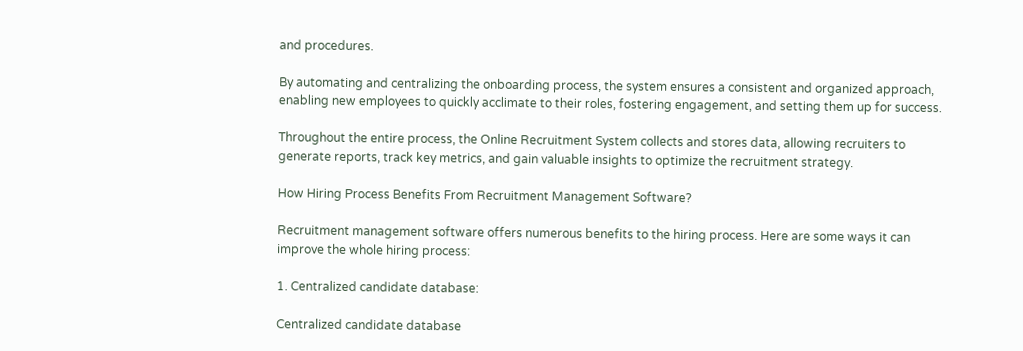and procedures.

By automating and centralizing the onboarding process, the system ensures a consistent and organized approach, enabling new employees to quickly acclimate to their roles, fostering engagement, and setting them up for success.

Throughout the entire process, the Online Recruitment System collects and stores data, allowing recruiters to generate reports, track key metrics, and gain valuable insights to optimize the recruitment strategy.

How Hiring Process Benefits From Recruitment Management Software?

Recruitment management software offers numerous benefits to the hiring process. Here are some ways it can improve the whole hiring process:

1. Centralized candidate database:

Centralized candidate database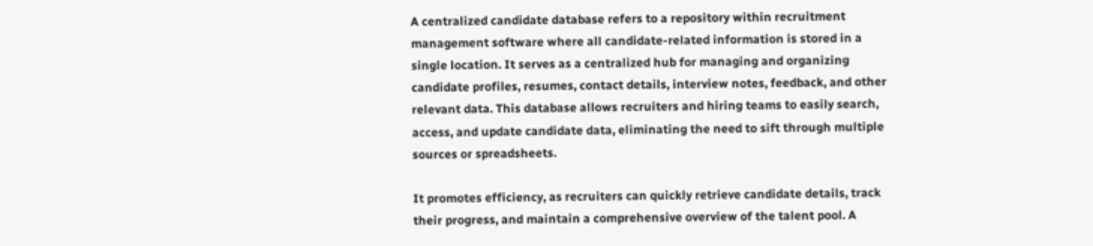A centralized candidate database refers to a repository within recruitment management software where all candidate-related information is stored in a single location. It serves as a centralized hub for managing and organizing candidate profiles, resumes, contact details, interview notes, feedback, and other relevant data. This database allows recruiters and hiring teams to easily search, access, and update candidate data, eliminating the need to sift through multiple sources or spreadsheets.

It promotes efficiency, as recruiters can quickly retrieve candidate details, track their progress, and maintain a comprehensive overview of the talent pool. A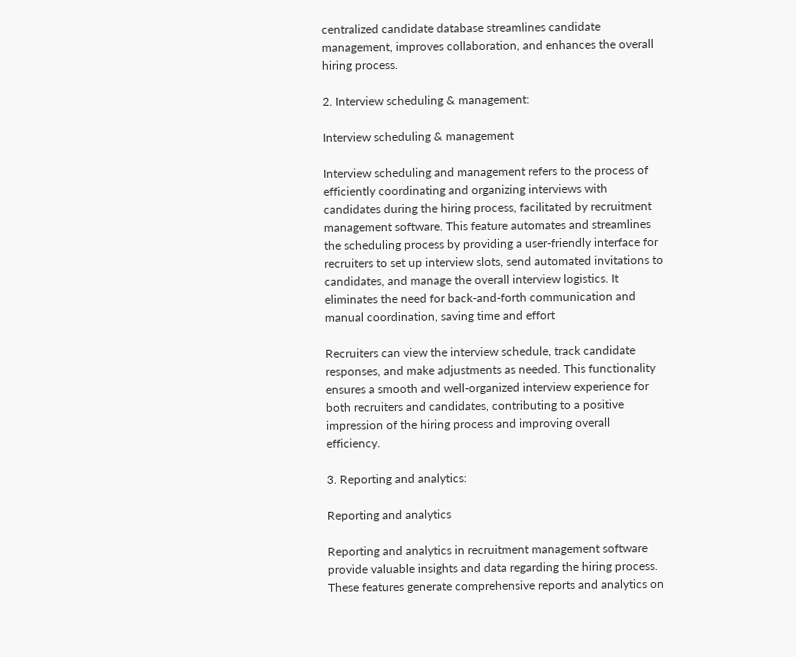centralized candidate database streamlines candidate management, improves collaboration, and enhances the overall hiring process.

2. Interview scheduling & management:

Interview scheduling & management

Interview scheduling and management refers to the process of efficiently coordinating and organizing interviews with candidates during the hiring process, facilitated by recruitment management software. This feature automates and streamlines the scheduling process by providing a user-friendly interface for recruiters to set up interview slots, send automated invitations to candidates, and manage the overall interview logistics. It eliminates the need for back-and-forth communication and manual coordination, saving time and effort

Recruiters can view the interview schedule, track candidate responses, and make adjustments as needed. This functionality ensures a smooth and well-organized interview experience for both recruiters and candidates, contributing to a positive impression of the hiring process and improving overall efficiency.

3. Reporting and analytics:

Reporting and analytics

Reporting and analytics in recruitment management software provide valuable insights and data regarding the hiring process. These features generate comprehensive reports and analytics on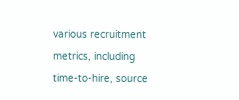various recruitment metrics, including time-to-hire, source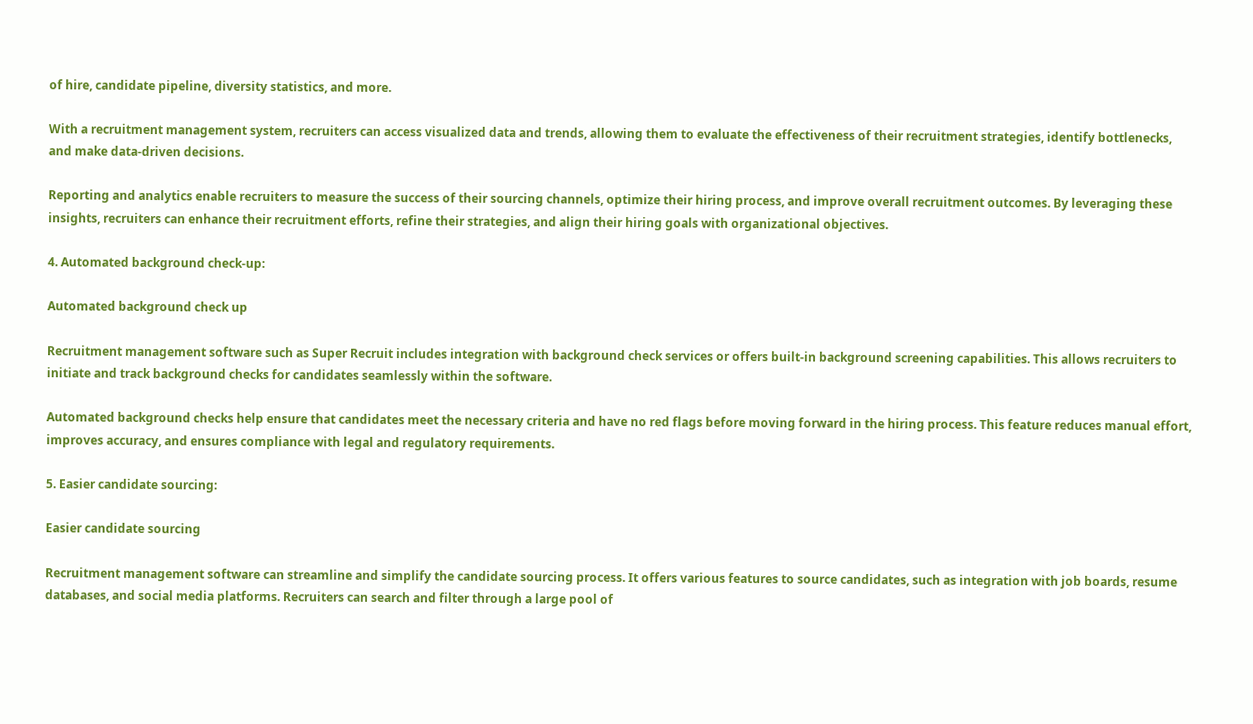of hire, candidate pipeline, diversity statistics, and more.

With a recruitment management system, recruiters can access visualized data and trends, allowing them to evaluate the effectiveness of their recruitment strategies, identify bottlenecks, and make data-driven decisions.

Reporting and analytics enable recruiters to measure the success of their sourcing channels, optimize their hiring process, and improve overall recruitment outcomes. By leveraging these insights, recruiters can enhance their recruitment efforts, refine their strategies, and align their hiring goals with organizational objectives.

4. Automated background check-up:

Automated background check up

Recruitment management software such as Super Recruit includes integration with background check services or offers built-in background screening capabilities. This allows recruiters to initiate and track background checks for candidates seamlessly within the software.

Automated background checks help ensure that candidates meet the necessary criteria and have no red flags before moving forward in the hiring process. This feature reduces manual effort, improves accuracy, and ensures compliance with legal and regulatory requirements.

5. Easier candidate sourcing:

Easier candidate sourcing

Recruitment management software can streamline and simplify the candidate sourcing process. It offers various features to source candidates, such as integration with job boards, resume databases, and social media platforms. Recruiters can search and filter through a large pool of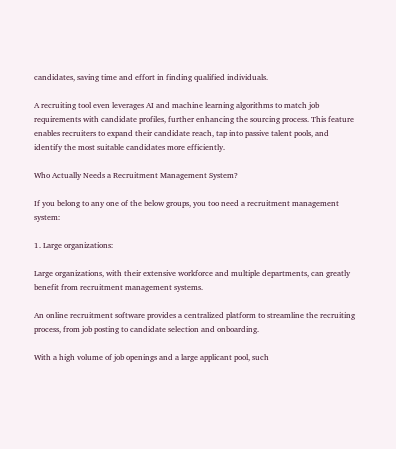candidates, saving time and effort in finding qualified individuals.

A recruiting tool even leverages AI and machine learning algorithms to match job requirements with candidate profiles, further enhancing the sourcing process. This feature enables recruiters to expand their candidate reach, tap into passive talent pools, and identify the most suitable candidates more efficiently.

Who Actually Needs a Recruitment Management System?

If you belong to any one of the below groups, you too need a recruitment management system:

1. Large organizations:

Large organizations, with their extensive workforce and multiple departments, can greatly benefit from recruitment management systems.

An online recruitment software provides a centralized platform to streamline the recruiting process, from job posting to candidate selection and onboarding.

With a high volume of job openings and a large applicant pool, such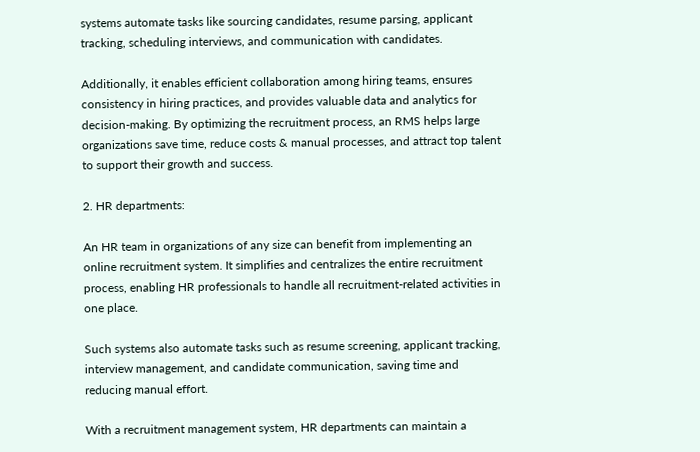systems automate tasks like sourcing candidates, resume parsing, applicant tracking, scheduling interviews, and communication with candidates.

Additionally, it enables efficient collaboration among hiring teams, ensures consistency in hiring practices, and provides valuable data and analytics for decision-making. By optimizing the recruitment process, an RMS helps large organizations save time, reduce costs & manual processes, and attract top talent to support their growth and success.

2. HR departments:

An HR team in organizations of any size can benefit from implementing an online recruitment system. It simplifies and centralizes the entire recruitment process, enabling HR professionals to handle all recruitment-related activities in one place.

Such systems also automate tasks such as resume screening, applicant tracking, interview management, and candidate communication, saving time and reducing manual effort.

With a recruitment management system, HR departments can maintain a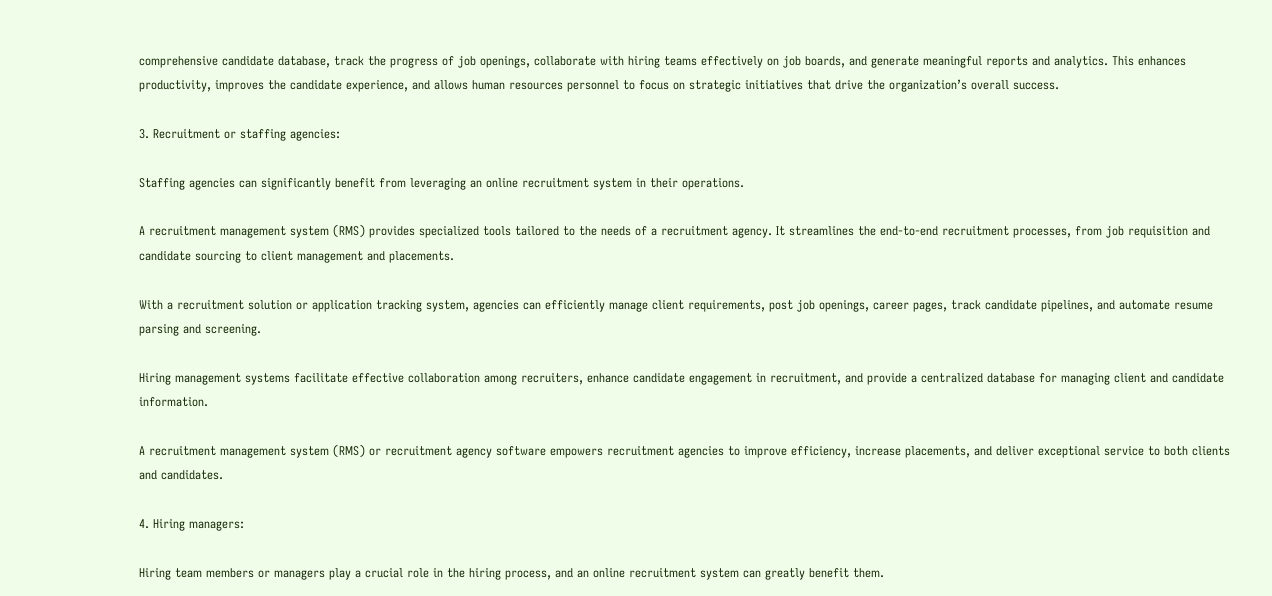comprehensive candidate database, track the progress of job openings, collaborate with hiring teams effectively on job boards, and generate meaningful reports and analytics. This enhances productivity, improves the candidate experience, and allows human resources personnel to focus on strategic initiatives that drive the organization’s overall success.

3. Recruitment or staffing agencies:

Staffing agencies can significantly benefit from leveraging an online recruitment system in their operations.

A recruitment management system (RMS) provides specialized tools tailored to the needs of a recruitment agency. It streamlines the end-to-end recruitment processes, from job requisition and candidate sourcing to client management and placements.

With a recruitment solution or application tracking system, agencies can efficiently manage client requirements, post job openings, career pages, track candidate pipelines, and automate resume parsing and screening.

Hiring management systems facilitate effective collaboration among recruiters, enhance candidate engagement in recruitment, and provide a centralized database for managing client and candidate information.

A recruitment management system (RMS) or recruitment agency software empowers recruitment agencies to improve efficiency, increase placements, and deliver exceptional service to both clients and candidates.

4. Hiring managers:

Hiring team members or managers play a crucial role in the hiring process, and an online recruitment system can greatly benefit them.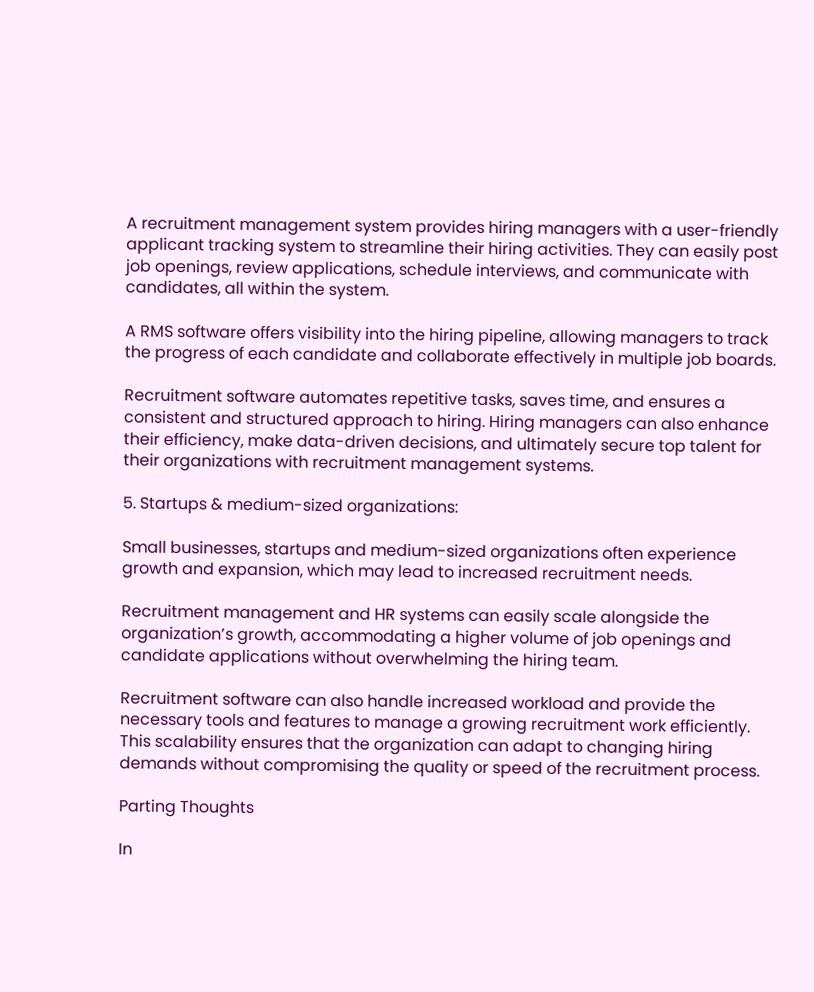A recruitment management system provides hiring managers with a user-friendly applicant tracking system to streamline their hiring activities. They can easily post job openings, review applications, schedule interviews, and communicate with candidates, all within the system.

A RMS software offers visibility into the hiring pipeline, allowing managers to track the progress of each candidate and collaborate effectively in multiple job boards.

Recruitment software automates repetitive tasks, saves time, and ensures a consistent and structured approach to hiring. Hiring managers can also enhance their efficiency, make data-driven decisions, and ultimately secure top talent for their organizations with recruitment management systems.

5. Startups & medium-sized organizations:

Small businesses, startups and medium-sized organizations often experience growth and expansion, which may lead to increased recruitment needs.

Recruitment management and HR systems can easily scale alongside the organization’s growth, accommodating a higher volume of job openings and candidate applications without overwhelming the hiring team.

Recruitment software can also handle increased workload and provide the necessary tools and features to manage a growing recruitment work efficiently. This scalability ensures that the organization can adapt to changing hiring demands without compromising the quality or speed of the recruitment process.

Parting Thoughts

In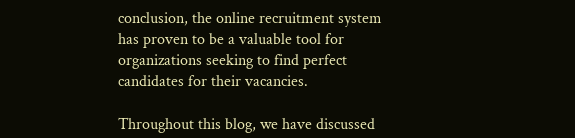conclusion, the online recruitment system has proven to be a valuable tool for organizations seeking to find perfect candidates for their vacancies.

Throughout this blog, we have discussed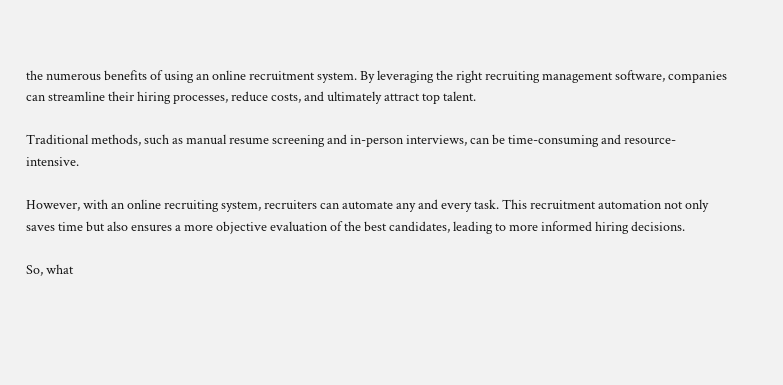the numerous benefits of using an online recruitment system. By leveraging the right recruiting management software, companies can streamline their hiring processes, reduce costs, and ultimately attract top talent.

Traditional methods, such as manual resume screening and in-person interviews, can be time-consuming and resource-intensive.

However, with an online recruiting system, recruiters can automate any and every task. This recruitment automation not only saves time but also ensures a more objective evaluation of the best candidates, leading to more informed hiring decisions.

So, what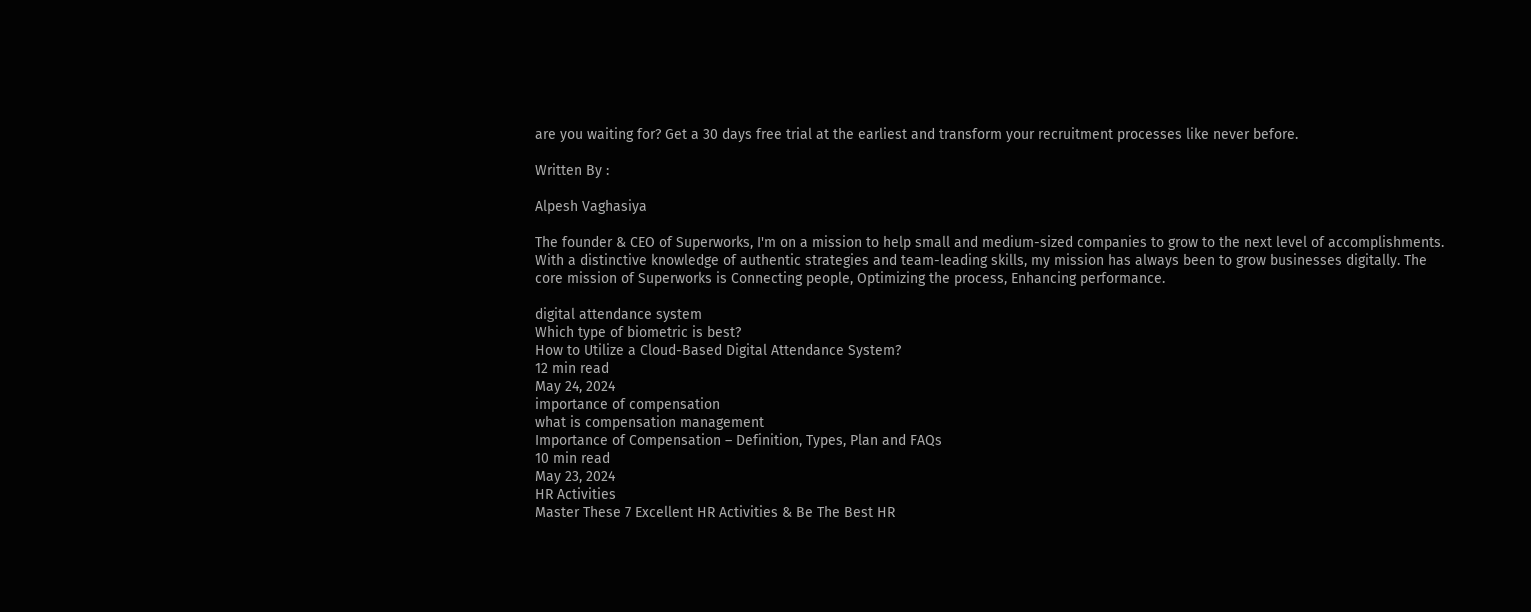are you waiting for? Get a 30 days free trial at the earliest and transform your recruitment processes like never before.

Written By :

Alpesh Vaghasiya

The founder & CEO of Superworks, I'm on a mission to help small and medium-sized companies to grow to the next level of accomplishments. With a distinctive knowledge of authentic strategies and team-leading skills, my mission has always been to grow businesses digitally. The core mission of Superworks is Connecting people, Optimizing the process, Enhancing performance.

digital attendance system
Which type of biometric is best?
How to Utilize a Cloud-Based Digital Attendance System?
12 min read
May 24, 2024
importance of compensation
what is compensation management
Importance of Compensation – Definition, Types, Plan and FAQs
10 min read
May 23, 2024
HR Activities
Master These 7 Excellent HR Activities & Be The Best HR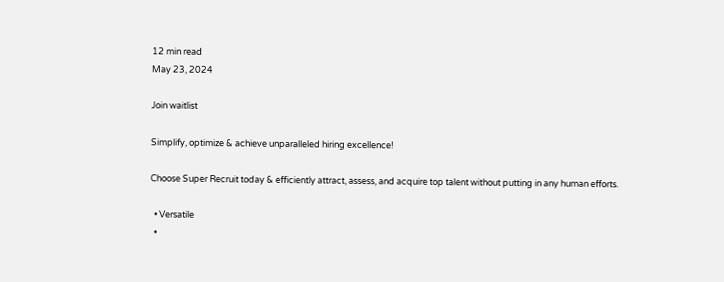12 min read
May 23, 2024

Join waitlist

Simplify, optimize & achieve unparalleled hiring excellence!

Choose Super Recruit today & efficiently attract, assess, and acquire top talent without putting in any human efforts.

  • Versatile
  •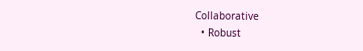Collaborative
  • Robust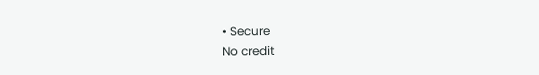• Secure
No credit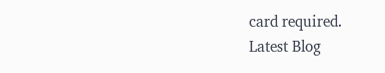card required.
Latest Blog